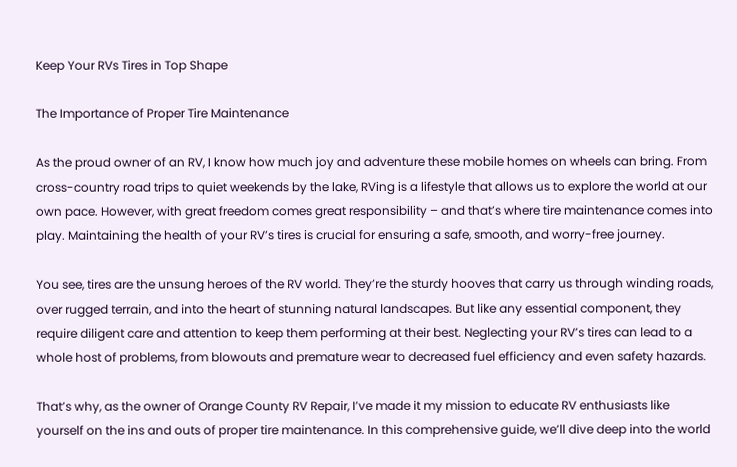Keep Your RVs Tires in Top Shape

The Importance of Proper Tire Maintenance

As the proud owner of an RV, I know how much joy and adventure these mobile homes on wheels can bring. From cross-country road trips to quiet weekends by the lake, RVing is a lifestyle that allows us to explore the world at our own pace. However, with great freedom comes great responsibility – and that’s where tire maintenance comes into play. Maintaining the health of your RV’s tires is crucial for ensuring a safe, smooth, and worry-free journey.

You see, tires are the unsung heroes of the RV world. They’re the sturdy hooves that carry us through winding roads, over rugged terrain, and into the heart of stunning natural landscapes. But like any essential component, they require diligent care and attention to keep them performing at their best. Neglecting your RV’s tires can lead to a whole host of problems, from blowouts and premature wear to decreased fuel efficiency and even safety hazards.

That’s why, as the owner of Orange County RV Repair, I’ve made it my mission to educate RV enthusiasts like yourself on the ins and outs of proper tire maintenance. In this comprehensive guide, we’ll dive deep into the world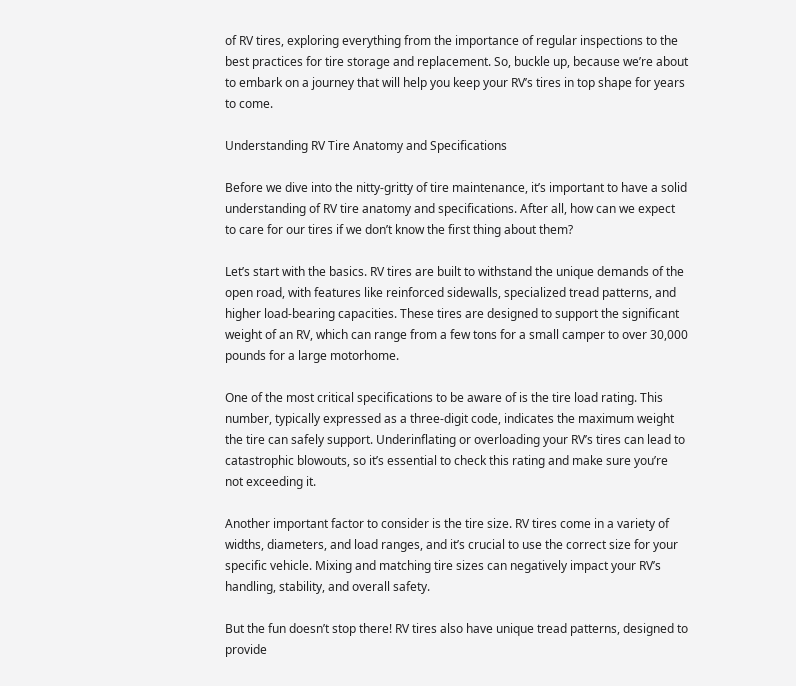of RV tires, exploring everything from the importance of regular inspections to the best practices for tire storage and replacement. So, buckle up, because we’re about to embark on a journey that will help you keep your RV’s tires in top shape for years to come.

Understanding RV Tire Anatomy and Specifications

Before we dive into the nitty-gritty of tire maintenance, it’s important to have a solid understanding of RV tire anatomy and specifications. After all, how can we expect to care for our tires if we don’t know the first thing about them?

Let’s start with the basics. RV tires are built to withstand the unique demands of the open road, with features like reinforced sidewalls, specialized tread patterns, and higher load-bearing capacities. These tires are designed to support the significant weight of an RV, which can range from a few tons for a small camper to over 30,000 pounds for a large motorhome.

One of the most critical specifications to be aware of is the tire load rating. This number, typically expressed as a three-digit code, indicates the maximum weight the tire can safely support. Underinflating or overloading your RV’s tires can lead to catastrophic blowouts, so it’s essential to check this rating and make sure you’re not exceeding it.

Another important factor to consider is the tire size. RV tires come in a variety of widths, diameters, and load ranges, and it’s crucial to use the correct size for your specific vehicle. Mixing and matching tire sizes can negatively impact your RV’s handling, stability, and overall safety.

But the fun doesn’t stop there! RV tires also have unique tread patterns, designed to provide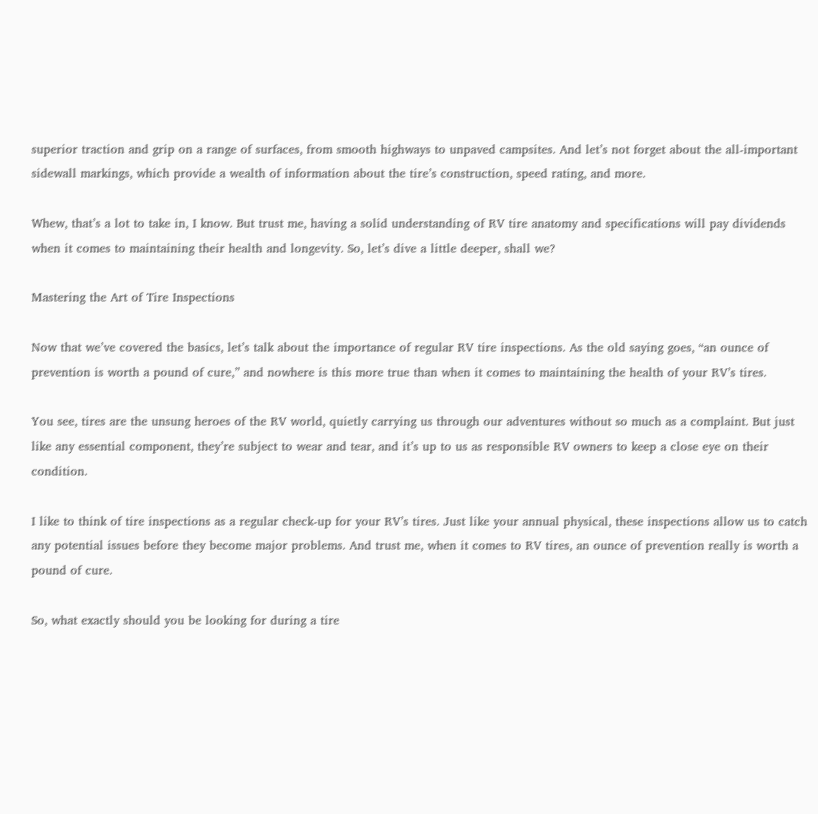superior traction and grip on a range of surfaces, from smooth highways to unpaved campsites. And let’s not forget about the all-important sidewall markings, which provide a wealth of information about the tire’s construction, speed rating, and more.

Whew, that’s a lot to take in, I know. But trust me, having a solid understanding of RV tire anatomy and specifications will pay dividends when it comes to maintaining their health and longevity. So, let’s dive a little deeper, shall we?

Mastering the Art of Tire Inspections

Now that we’ve covered the basics, let’s talk about the importance of regular RV tire inspections. As the old saying goes, “an ounce of prevention is worth a pound of cure,” and nowhere is this more true than when it comes to maintaining the health of your RV’s tires.

You see, tires are the unsung heroes of the RV world, quietly carrying us through our adventures without so much as a complaint. But just like any essential component, they’re subject to wear and tear, and it’s up to us as responsible RV owners to keep a close eye on their condition.

I like to think of tire inspections as a regular check-up for your RV’s tires. Just like your annual physical, these inspections allow us to catch any potential issues before they become major problems. And trust me, when it comes to RV tires, an ounce of prevention really is worth a pound of cure.

So, what exactly should you be looking for during a tire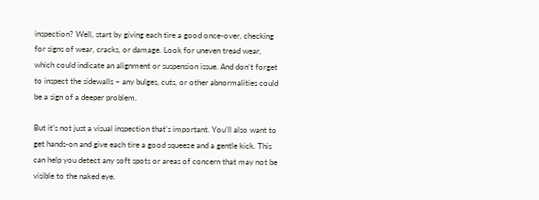inspection? Well, start by giving each tire a good once-over, checking for signs of wear, cracks, or damage. Look for uneven tread wear, which could indicate an alignment or suspension issue. And don’t forget to inspect the sidewalls – any bulges, cuts, or other abnormalities could be a sign of a deeper problem.

But it’s not just a visual inspection that’s important. You’ll also want to get hands-on and give each tire a good squeeze and a gentle kick. This can help you detect any soft spots or areas of concern that may not be visible to the naked eye.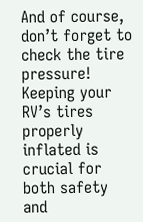And of course, don’t forget to check the tire pressure! Keeping your RV’s tires properly inflated is crucial for both safety and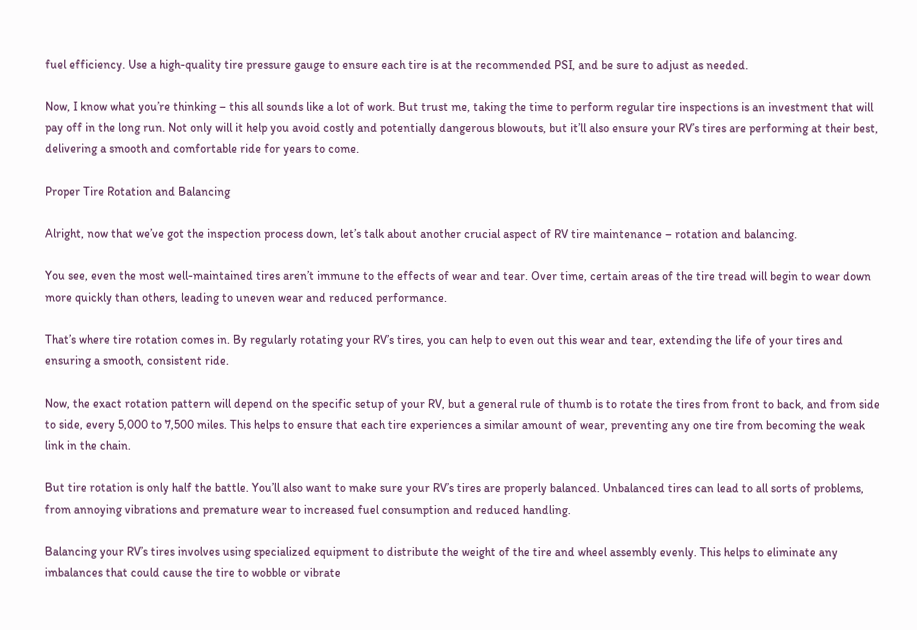fuel efficiency. Use a high-quality tire pressure gauge to ensure each tire is at the recommended PSI, and be sure to adjust as needed.

Now, I know what you’re thinking – this all sounds like a lot of work. But trust me, taking the time to perform regular tire inspections is an investment that will pay off in the long run. Not only will it help you avoid costly and potentially dangerous blowouts, but it’ll also ensure your RV’s tires are performing at their best, delivering a smooth and comfortable ride for years to come.

Proper Tire Rotation and Balancing

Alright, now that we’ve got the inspection process down, let’s talk about another crucial aspect of RV tire maintenance – rotation and balancing.

You see, even the most well-maintained tires aren’t immune to the effects of wear and tear. Over time, certain areas of the tire tread will begin to wear down more quickly than others, leading to uneven wear and reduced performance.

That’s where tire rotation comes in. By regularly rotating your RV’s tires, you can help to even out this wear and tear, extending the life of your tires and ensuring a smooth, consistent ride.

Now, the exact rotation pattern will depend on the specific setup of your RV, but a general rule of thumb is to rotate the tires from front to back, and from side to side, every 5,000 to 7,500 miles. This helps to ensure that each tire experiences a similar amount of wear, preventing any one tire from becoming the weak link in the chain.

But tire rotation is only half the battle. You’ll also want to make sure your RV’s tires are properly balanced. Unbalanced tires can lead to all sorts of problems, from annoying vibrations and premature wear to increased fuel consumption and reduced handling.

Balancing your RV’s tires involves using specialized equipment to distribute the weight of the tire and wheel assembly evenly. This helps to eliminate any imbalances that could cause the tire to wobble or vibrate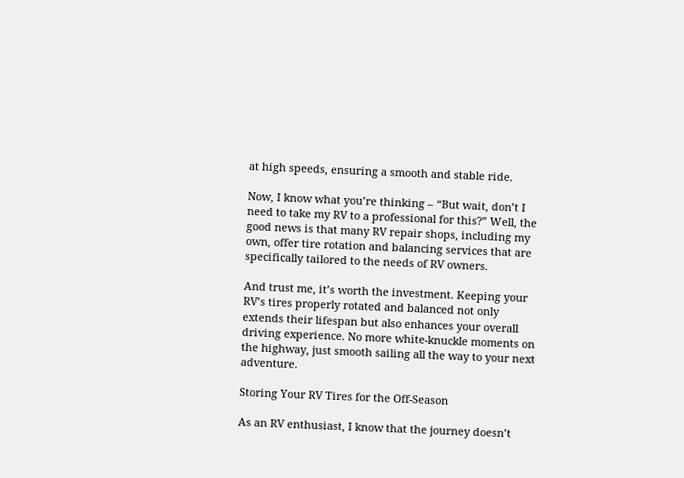at high speeds, ensuring a smooth and stable ride.

Now, I know what you’re thinking – “But wait, don’t I need to take my RV to a professional for this?” Well, the good news is that many RV repair shops, including my own, offer tire rotation and balancing services that are specifically tailored to the needs of RV owners.

And trust me, it’s worth the investment. Keeping your RV’s tires properly rotated and balanced not only extends their lifespan but also enhances your overall driving experience. No more white-knuckle moments on the highway, just smooth sailing all the way to your next adventure.

Storing Your RV Tires for the Off-Season

As an RV enthusiast, I know that the journey doesn’t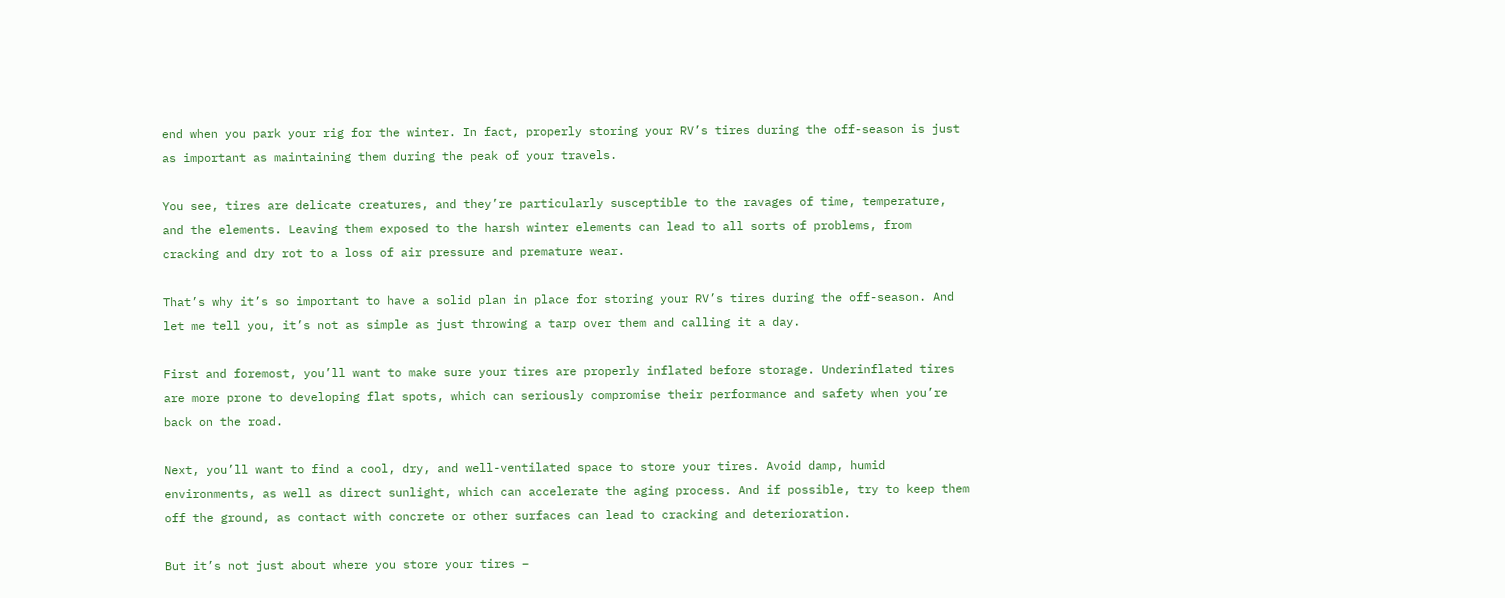end when you park your rig for the winter. In fact, properly storing your RV’s tires during the off-season is just as important as maintaining them during the peak of your travels.

You see, tires are delicate creatures, and they’re particularly susceptible to the ravages of time, temperature, and the elements. Leaving them exposed to the harsh winter elements can lead to all sorts of problems, from cracking and dry rot to a loss of air pressure and premature wear.

That’s why it’s so important to have a solid plan in place for storing your RV’s tires during the off-season. And let me tell you, it’s not as simple as just throwing a tarp over them and calling it a day.

First and foremost, you’ll want to make sure your tires are properly inflated before storage. Underinflated tires are more prone to developing flat spots, which can seriously compromise their performance and safety when you’re back on the road.

Next, you’ll want to find a cool, dry, and well-ventilated space to store your tires. Avoid damp, humid environments, as well as direct sunlight, which can accelerate the aging process. And if possible, try to keep them off the ground, as contact with concrete or other surfaces can lead to cracking and deterioration.

But it’s not just about where you store your tires –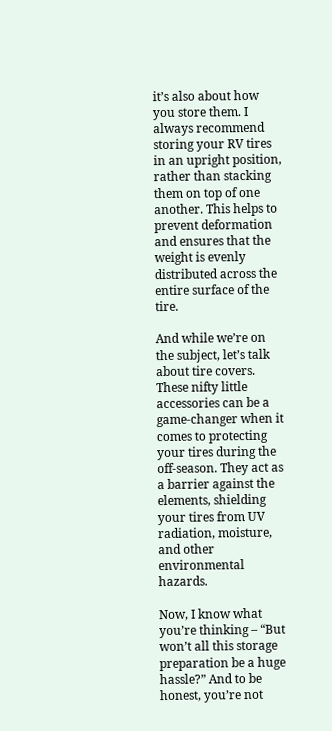it’s also about how you store them. I always recommend storing your RV tires in an upright position, rather than stacking them on top of one another. This helps to prevent deformation and ensures that the weight is evenly distributed across the entire surface of the tire.

And while we’re on the subject, let’s talk about tire covers. These nifty little accessories can be a game-changer when it comes to protecting your tires during the off-season. They act as a barrier against the elements, shielding your tires from UV radiation, moisture, and other environmental hazards.

Now, I know what you’re thinking – “But won’t all this storage preparation be a huge hassle?” And to be honest, you’re not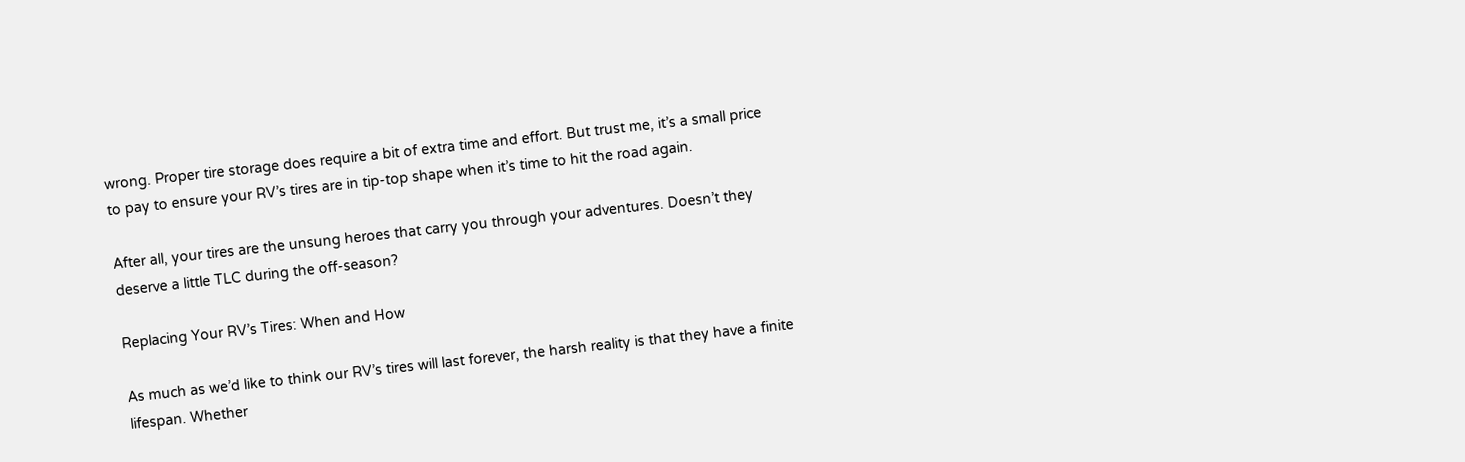wrong. Proper tire storage does require a bit of extra time and effort. But trust me, it’s a small price to pay to ensure your RV’s tires are in tip-top shape when it’s time to hit the road again.

After all, your tires are the unsung heroes that carry you through your adventures. Doesn’t they deserve a little TLC during the off-season?

Replacing Your RV’s Tires: When and How

As much as we’d like to think our RV’s tires will last forever, the harsh reality is that they have a finite lifespan. Whether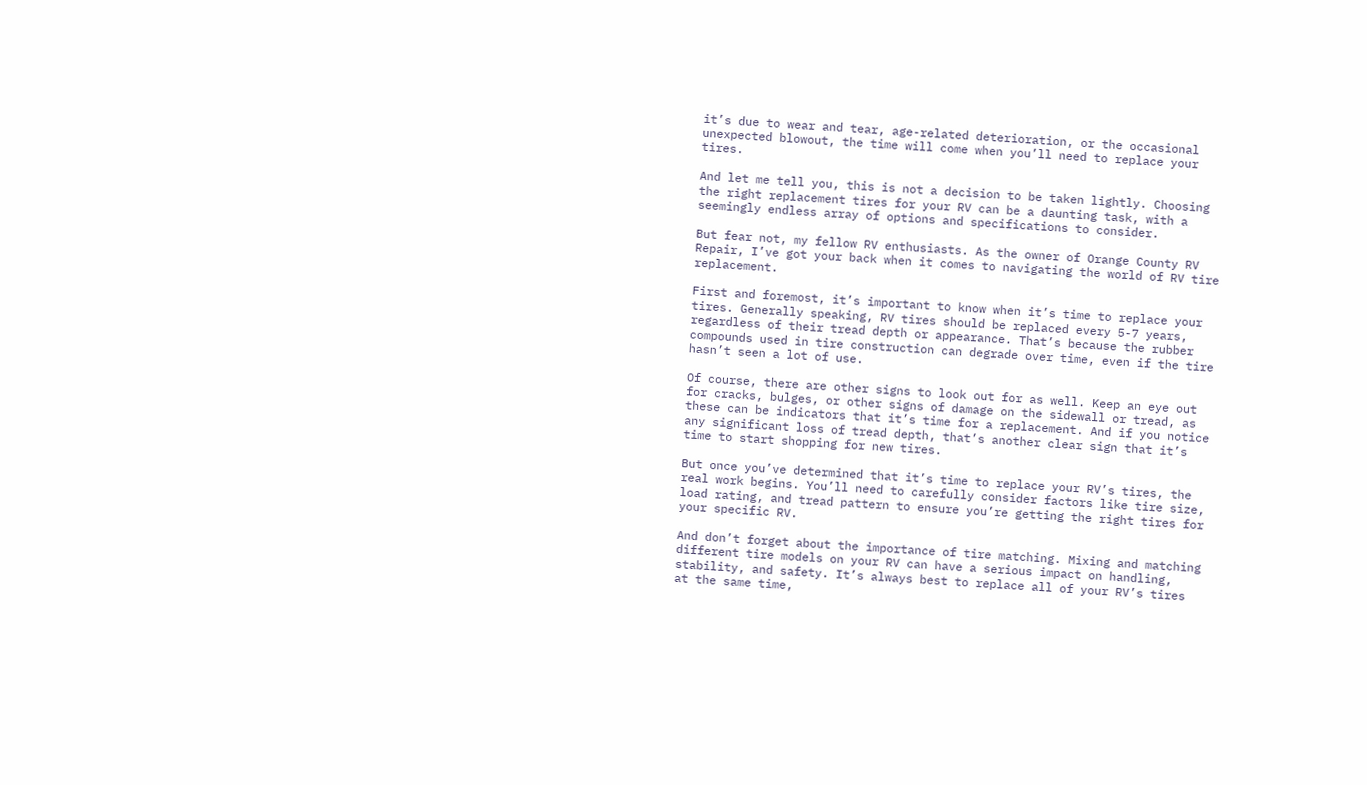it’s due to wear and tear, age-related deterioration, or the occasional unexpected blowout, the time will come when you’ll need to replace your tires.

And let me tell you, this is not a decision to be taken lightly. Choosing the right replacement tires for your RV can be a daunting task, with a seemingly endless array of options and specifications to consider.

But fear not, my fellow RV enthusiasts. As the owner of Orange County RV Repair, I’ve got your back when it comes to navigating the world of RV tire replacement.

First and foremost, it’s important to know when it’s time to replace your tires. Generally speaking, RV tires should be replaced every 5-7 years, regardless of their tread depth or appearance. That’s because the rubber compounds used in tire construction can degrade over time, even if the tire hasn’t seen a lot of use.

Of course, there are other signs to look out for as well. Keep an eye out for cracks, bulges, or other signs of damage on the sidewall or tread, as these can be indicators that it’s time for a replacement. And if you notice any significant loss of tread depth, that’s another clear sign that it’s time to start shopping for new tires.

But once you’ve determined that it’s time to replace your RV’s tires, the real work begins. You’ll need to carefully consider factors like tire size, load rating, and tread pattern to ensure you’re getting the right tires for your specific RV.

And don’t forget about the importance of tire matching. Mixing and matching different tire models on your RV can have a serious impact on handling, stability, and safety. It’s always best to replace all of your RV’s tires at the same time,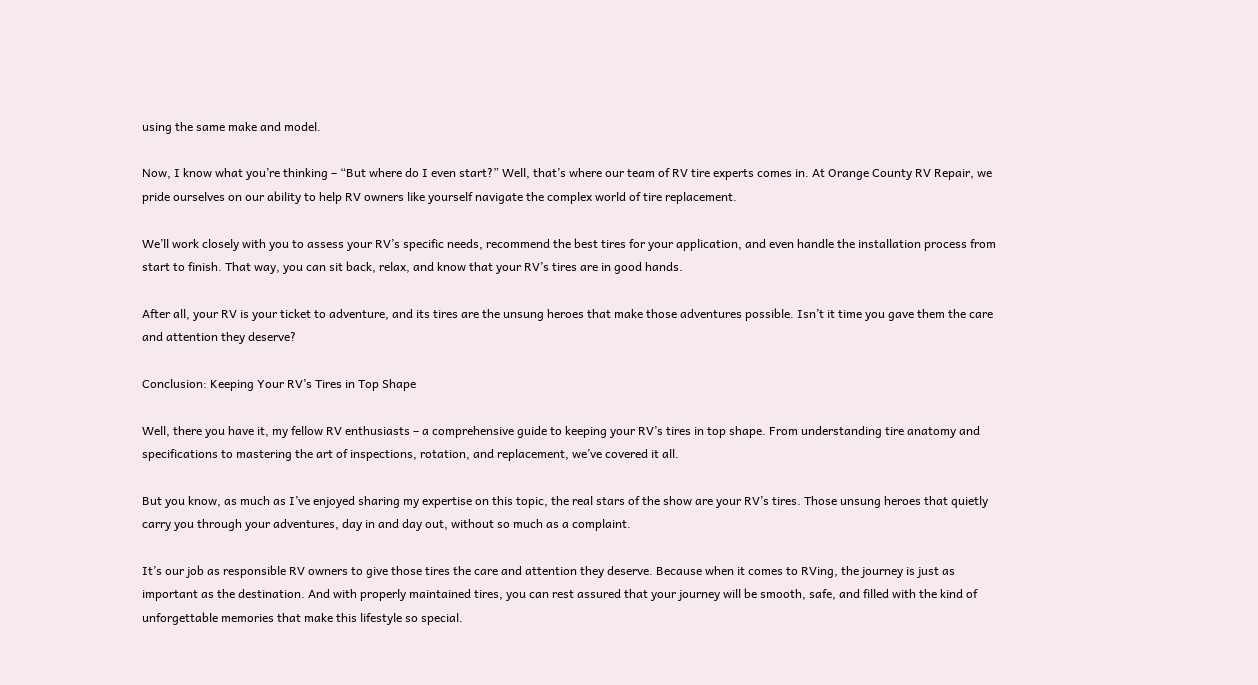using the same make and model.

Now, I know what you’re thinking – “But where do I even start?” Well, that’s where our team of RV tire experts comes in. At Orange County RV Repair, we pride ourselves on our ability to help RV owners like yourself navigate the complex world of tire replacement.

We’ll work closely with you to assess your RV’s specific needs, recommend the best tires for your application, and even handle the installation process from start to finish. That way, you can sit back, relax, and know that your RV’s tires are in good hands.

After all, your RV is your ticket to adventure, and its tires are the unsung heroes that make those adventures possible. Isn’t it time you gave them the care and attention they deserve?

Conclusion: Keeping Your RV’s Tires in Top Shape

Well, there you have it, my fellow RV enthusiasts – a comprehensive guide to keeping your RV’s tires in top shape. From understanding tire anatomy and specifications to mastering the art of inspections, rotation, and replacement, we’ve covered it all.

But you know, as much as I’ve enjoyed sharing my expertise on this topic, the real stars of the show are your RV’s tires. Those unsung heroes that quietly carry you through your adventures, day in and day out, without so much as a complaint.

It’s our job as responsible RV owners to give those tires the care and attention they deserve. Because when it comes to RVing, the journey is just as important as the destination. And with properly maintained tires, you can rest assured that your journey will be smooth, safe, and filled with the kind of unforgettable memories that make this lifestyle so special.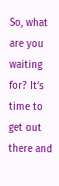So, what are you waiting for? It’s time to get out there and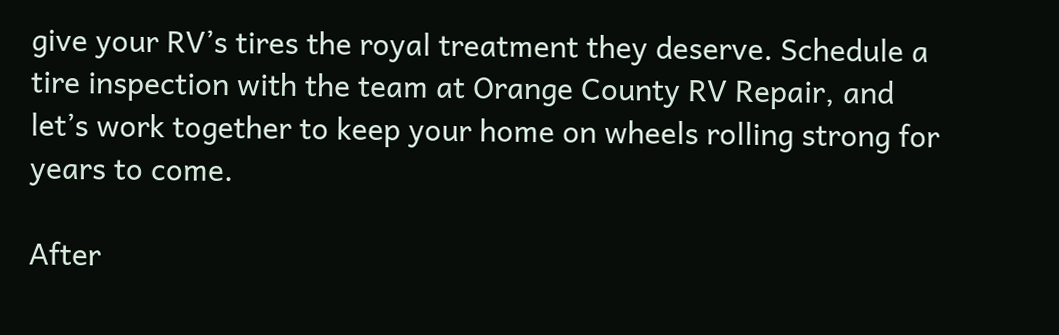give your RV’s tires the royal treatment they deserve. Schedule a tire inspection with the team at Orange County RV Repair, and let’s work together to keep your home on wheels rolling strong for years to come.

After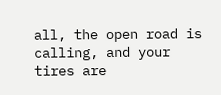all, the open road is calling, and your tires are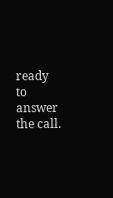ready to answer the call.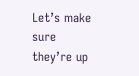Let’s make sure they’re up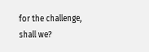for the challenge, shall we?